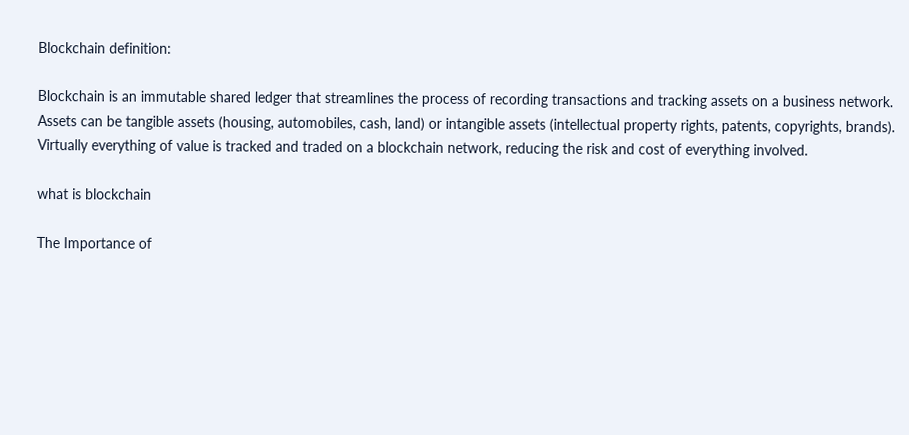Blockchain definition:

Blockchain is an immutable shared ledger that streamlines the process of recording transactions and tracking assets on a business network. Assets can be tangible assets (housing, automobiles, cash, land) or intangible assets (intellectual property rights, patents, copyrights, brands). Virtually everything of value is tracked and traded on a blockchain network, reducing the risk and cost of everything involved.

what is blockchain

The Importance of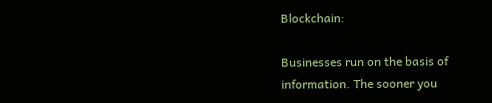Blockchain:

Businesses run on the basis of information. The sooner you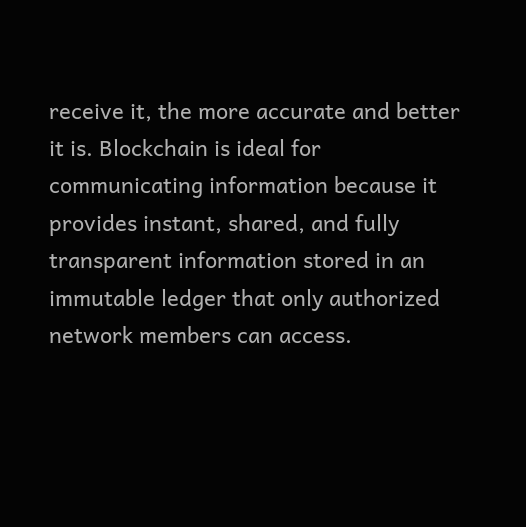receive it, the more accurate and better it is. Blockchain is ideal for communicating information because it provides instant, shared, and fully transparent information stored in an immutable ledger that only authorized network members can access.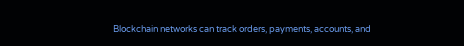Blockchain networks can track orders, payments, accounts, and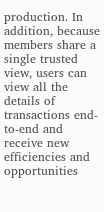production. In addition, because members share a single trusted view, users can view all the details of transactions end-to-end and receive new efficiencies and opportunities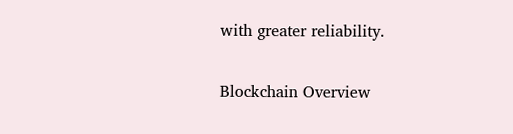with greater reliability.

Blockchain Overview